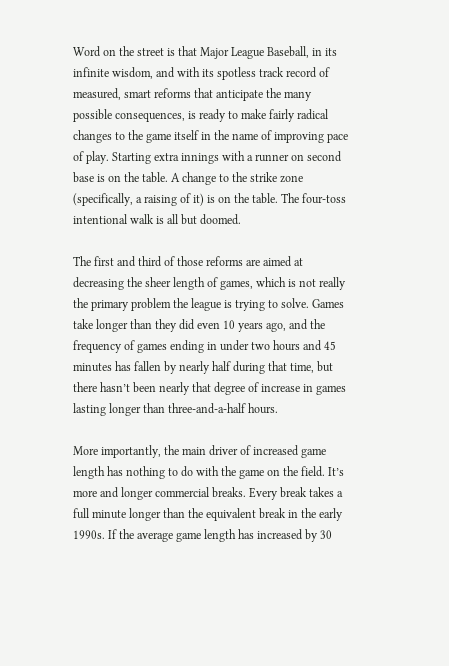Word on the street is that Major League Baseball, in its infinite wisdom, and with its spotless track record of measured, smart reforms that anticipate the many possible consequences, is ready to make fairly radical changes to the game itself in the name of improving pace of play. Starting extra innings with a runner on second base is on the table. A change to the strike zone (specifically, a raising of it) is on the table. The four-toss intentional walk is all but doomed.

The first and third of those reforms are aimed at decreasing the sheer length of games, which is not really the primary problem the league is trying to solve. Games take longer than they did even 10 years ago, and the frequency of games ending in under two hours and 45 minutes has fallen by nearly half during that time, but there hasn’t been nearly that degree of increase in games lasting longer than three-and-a-half hours.

More importantly, the main driver of increased game length has nothing to do with the game on the field. It’s more and longer commercial breaks. Every break takes a full minute longer than the equivalent break in the early 1990s. If the average game length has increased by 30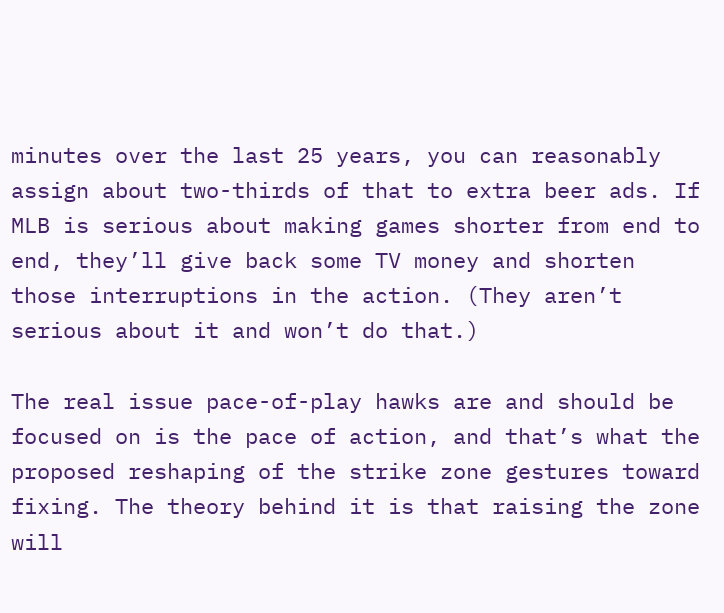minutes over the last 25 years, you can reasonably assign about two-thirds of that to extra beer ads. If MLB is serious about making games shorter from end to end, they’ll give back some TV money and shorten those interruptions in the action. (They aren’t serious about it and won’t do that.)

The real issue pace-of-play hawks are and should be focused on is the pace of action, and that’s what the proposed reshaping of the strike zone gestures toward fixing. The theory behind it is that raising the zone will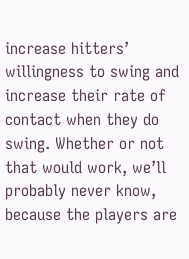increase hitters’ willingness to swing and increase their rate of contact when they do swing. Whether or not that would work, we’ll probably never know, because the players are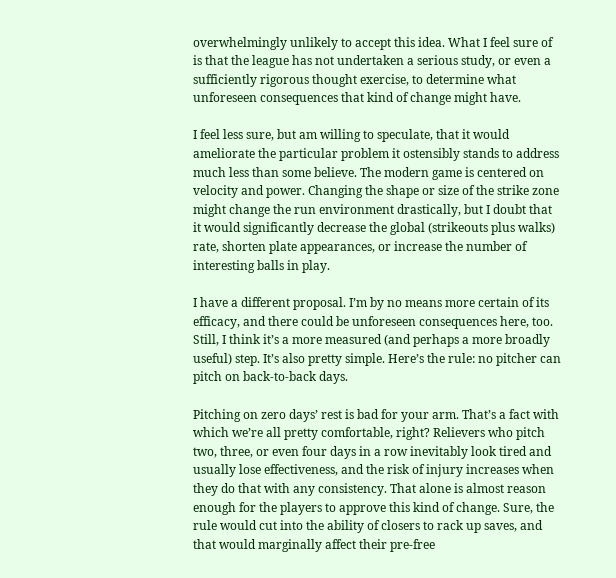overwhelmingly unlikely to accept this idea. What I feel sure of is that the league has not undertaken a serious study, or even a sufficiently rigorous thought exercise, to determine what unforeseen consequences that kind of change might have.

I feel less sure, but am willing to speculate, that it would ameliorate the particular problem it ostensibly stands to address much less than some believe. The modern game is centered on velocity and power. Changing the shape or size of the strike zone might change the run environment drastically, but I doubt that it would significantly decrease the global (strikeouts plus walks) rate, shorten plate appearances, or increase the number of interesting balls in play.

I have a different proposal. I’m by no means more certain of its efficacy, and there could be unforeseen consequences here, too. Still, I think it’s a more measured (and perhaps a more broadly useful) step. It’s also pretty simple. Here’s the rule: no pitcher can pitch on back-to-back days.

Pitching on zero days’ rest is bad for your arm. That’s a fact with which we’re all pretty comfortable, right? Relievers who pitch two, three, or even four days in a row inevitably look tired and usually lose effectiveness, and the risk of injury increases when they do that with any consistency. That alone is almost reason enough for the players to approve this kind of change. Sure, the rule would cut into the ability of closers to rack up saves, and that would marginally affect their pre-free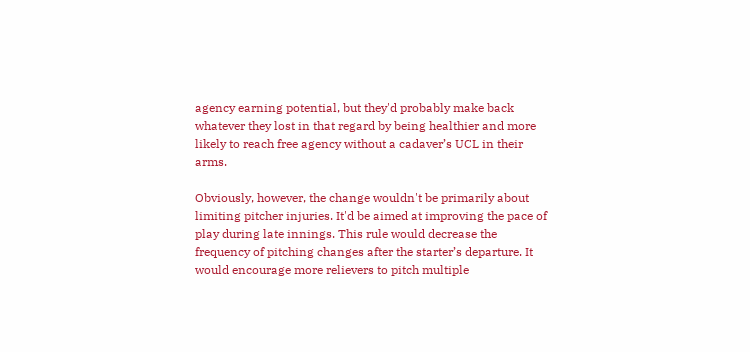agency earning potential, but they'd probably make back whatever they lost in that regard by being healthier and more likely to reach free agency without a cadaver’s UCL in their arms.

Obviously, however, the change wouldn't be primarily about limiting pitcher injuries. It'd be aimed at improving the pace of play during late innings. This rule would decrease the frequency of pitching changes after the starter’s departure. It would encourage more relievers to pitch multiple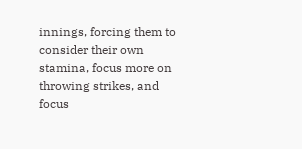innings, forcing them to consider their own stamina, focus more on throwing strikes, and focus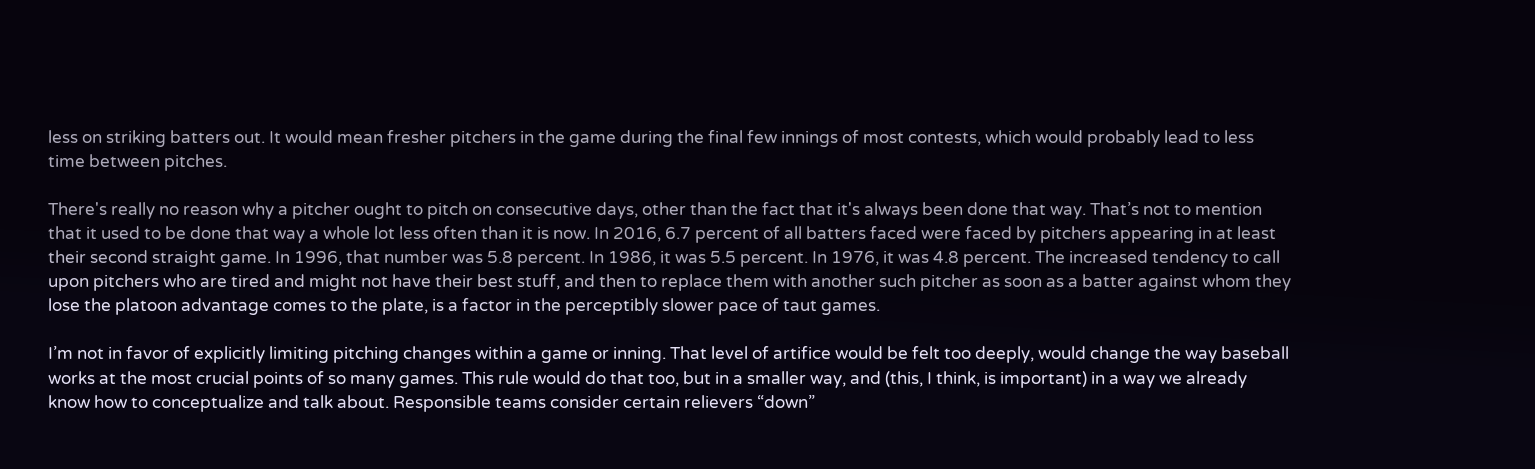less on striking batters out. It would mean fresher pitchers in the game during the final few innings of most contests, which would probably lead to less time between pitches.

There's really no reason why a pitcher ought to pitch on consecutive days, other than the fact that it's always been done that way. That’s not to mention that it used to be done that way a whole lot less often than it is now. In 2016, 6.7 percent of all batters faced were faced by pitchers appearing in at least their second straight game. In 1996, that number was 5.8 percent. In 1986, it was 5.5 percent. In 1976, it was 4.8 percent. The increased tendency to call upon pitchers who are tired and might not have their best stuff, and then to replace them with another such pitcher as soon as a batter against whom they lose the platoon advantage comes to the plate, is a factor in the perceptibly slower pace of taut games.

I’m not in favor of explicitly limiting pitching changes within a game or inning. That level of artifice would be felt too deeply, would change the way baseball works at the most crucial points of so many games. This rule would do that too, but in a smaller way, and (this, I think, is important) in a way we already know how to conceptualize and talk about. Responsible teams consider certain relievers “down”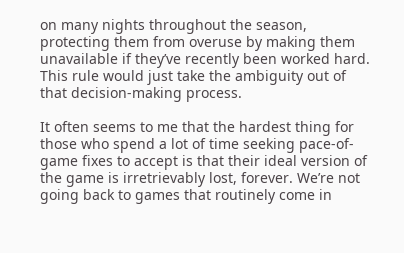on many nights throughout the season, protecting them from overuse by making them unavailable if they’ve recently been worked hard. This rule would just take the ambiguity out of that decision-making process.

It often seems to me that the hardest thing for those who spend a lot of time seeking pace-of-game fixes to accept is that their ideal version of the game is irretrievably lost, forever. We’re not going back to games that routinely come in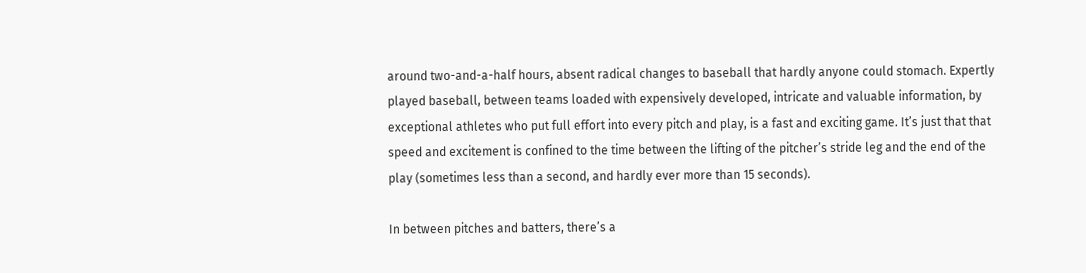around two-and-a-half hours, absent radical changes to baseball that hardly anyone could stomach. Expertly played baseball, between teams loaded with expensively developed, intricate and valuable information, by exceptional athletes who put full effort into every pitch and play, is a fast and exciting game. It’s just that that speed and excitement is confined to the time between the lifting of the pitcher’s stride leg and the end of the play (sometimes less than a second, and hardly ever more than 15 seconds).

In between pitches and batters, there’s a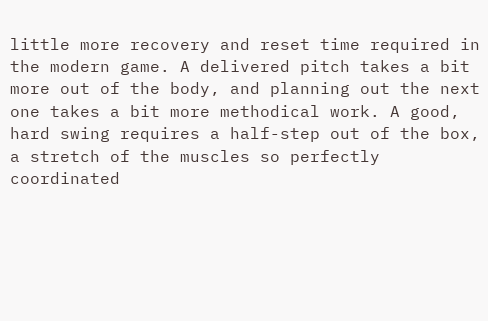little more recovery and reset time required in the modern game. A delivered pitch takes a bit more out of the body, and planning out the next one takes a bit more methodical work. A good, hard swing requires a half-step out of the box, a stretch of the muscles so perfectly coordinated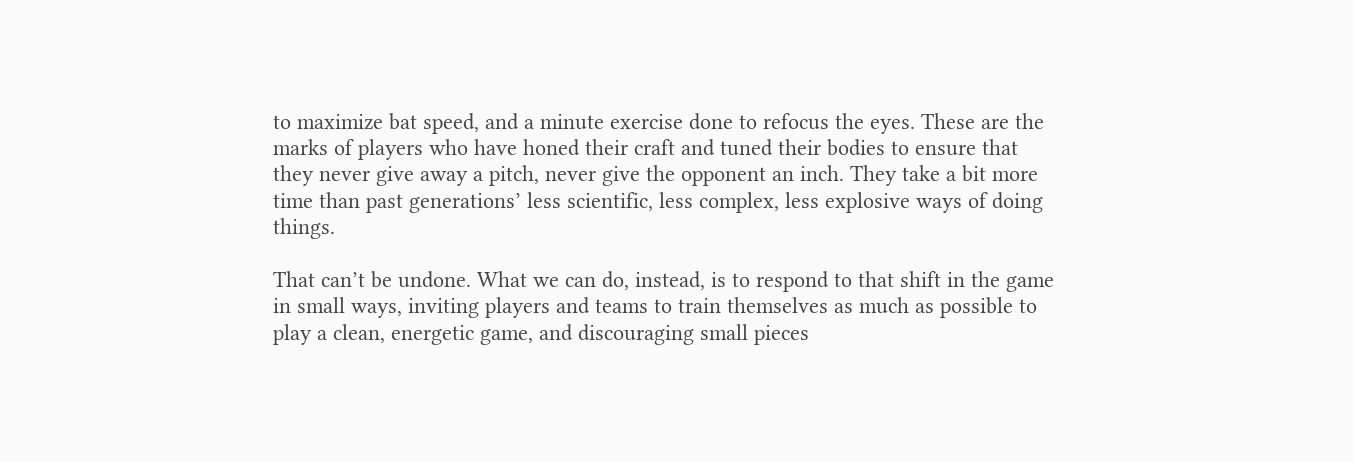to maximize bat speed, and a minute exercise done to refocus the eyes. These are the marks of players who have honed their craft and tuned their bodies to ensure that they never give away a pitch, never give the opponent an inch. They take a bit more time than past generations’ less scientific, less complex, less explosive ways of doing things.

That can’t be undone. What we can do, instead, is to respond to that shift in the game in small ways, inviting players and teams to train themselves as much as possible to play a clean, energetic game, and discouraging small pieces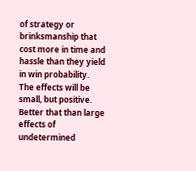of strategy or brinksmanship that cost more in time and hassle than they yield in win probability. The effects will be small, but positive. Better that than large effects of undetermined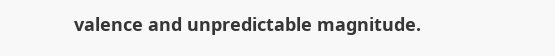valence and unpredictable magnitude.